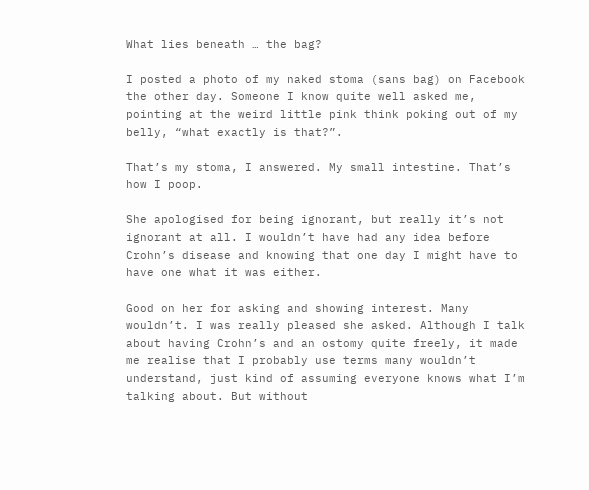What lies beneath … the bag?

I posted a photo of my naked stoma (sans bag) on Facebook the other day. Someone I know quite well asked me, pointing at the weird little pink think poking out of my belly, “what exactly is that?”.

That’s my stoma, I answered. My small intestine. That’s how I poop.

She apologised for being ignorant, but really it’s not ignorant at all. I wouldn’t have had any idea before Crohn’s disease and knowing that one day I might have to have one what it was either.

Good on her for asking and showing interest. Many wouldn’t. I was really pleased she asked. Although I talk about having Crohn’s and an ostomy quite freely, it made me realise that I probably use terms many wouldn’t understand, just kind of assuming everyone knows what I’m talking about. But without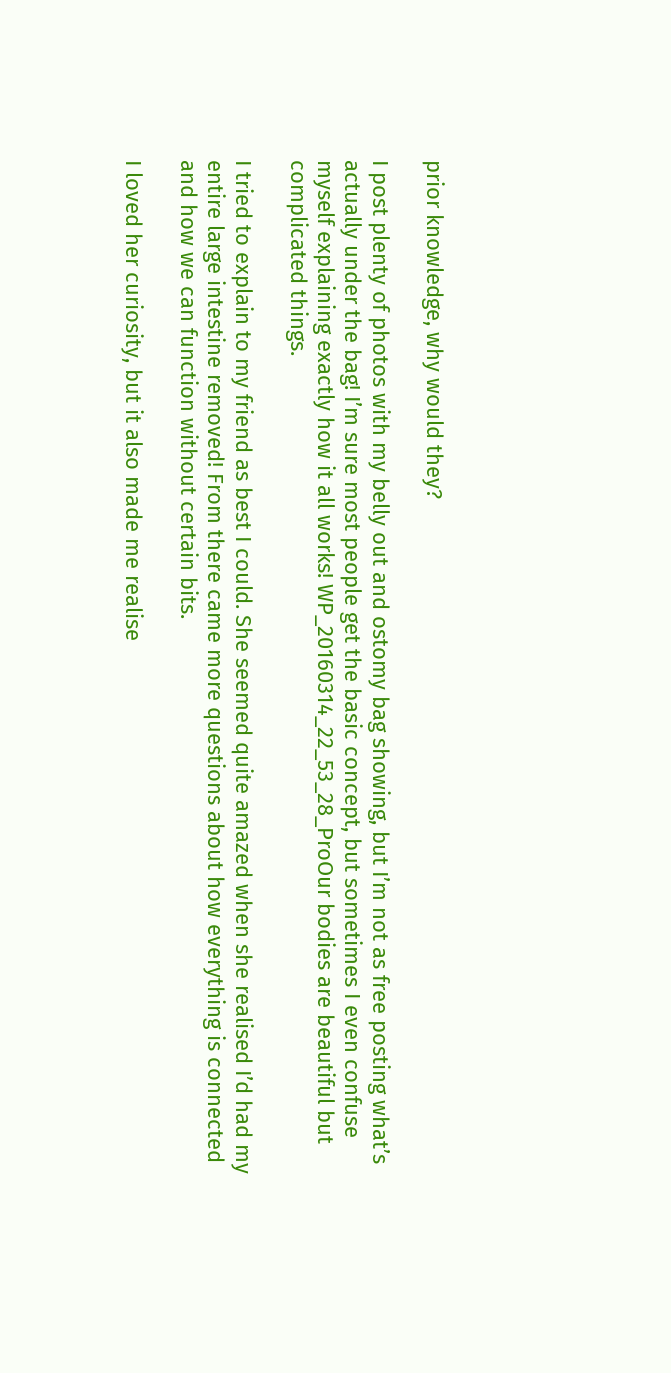prior knowledge, why would they?

I post plenty of photos with my belly out and ostomy bag showing, but I’m not as free posting what’s actually under the bag! I’m sure most people get the basic concept, but sometimes I even confuse myself explaining exactly how it all works! WP_20160314_22_53_28_ProOur bodies are beautiful but complicated things.

I tried to explain to my friend as best I could. She seemed quite amazed when she realised I’d had my entire large intestine removed! From there came more questions about how everything is connected and how we can function without certain bits.

I loved her curiosity, but it also made me realise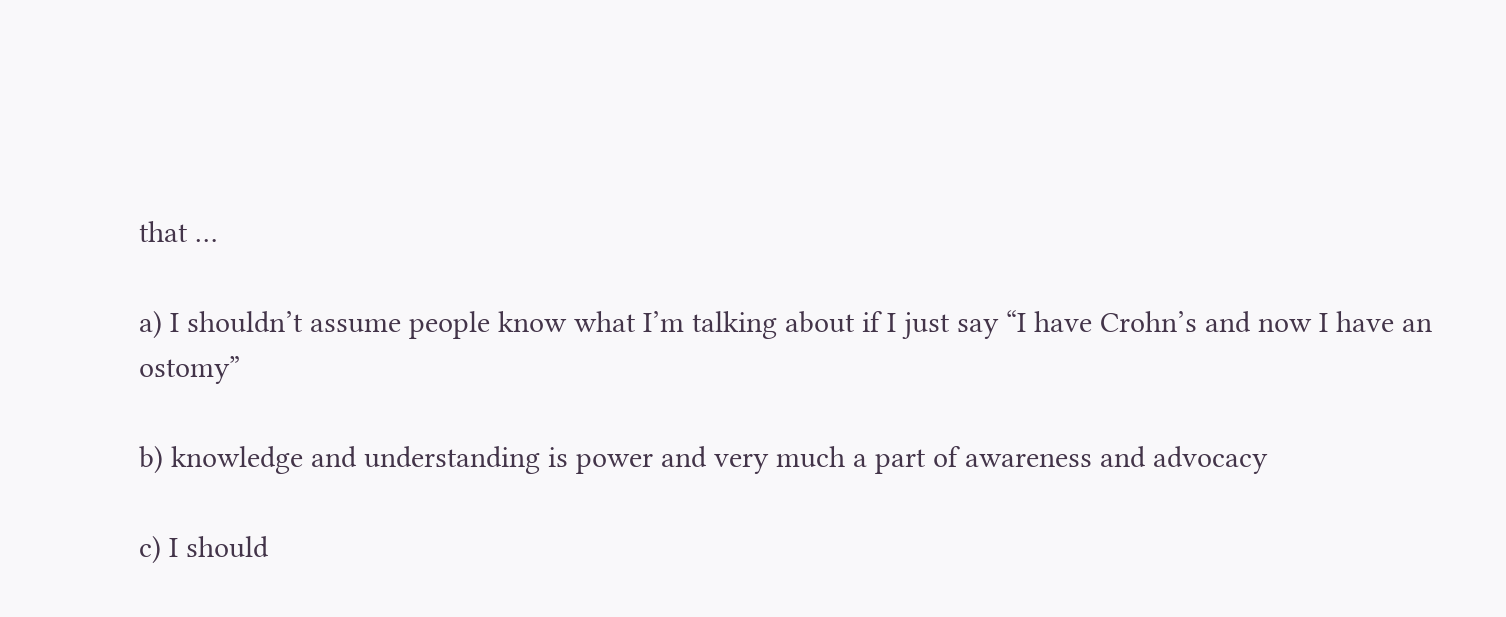that …

a) I shouldn’t assume people know what I’m talking about if I just say “I have Crohn’s and now I have an ostomy”

b) knowledge and understanding is power and very much a part of awareness and advocacy

c) I should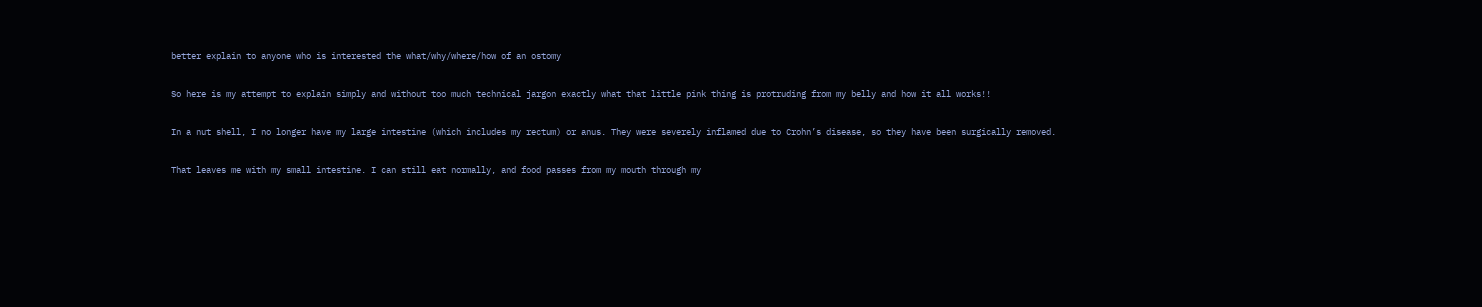better explain to anyone who is interested the what/why/where/how of an ostomy

So here is my attempt to explain simply and without too much technical jargon exactly what that little pink thing is protruding from my belly and how it all works!!

In a nut shell, I no longer have my large intestine (which includes my rectum) or anus. They were severely inflamed due to Crohn’s disease, so they have been surgically removed.

That leaves me with my small intestine. I can still eat normally, and food passes from my mouth through my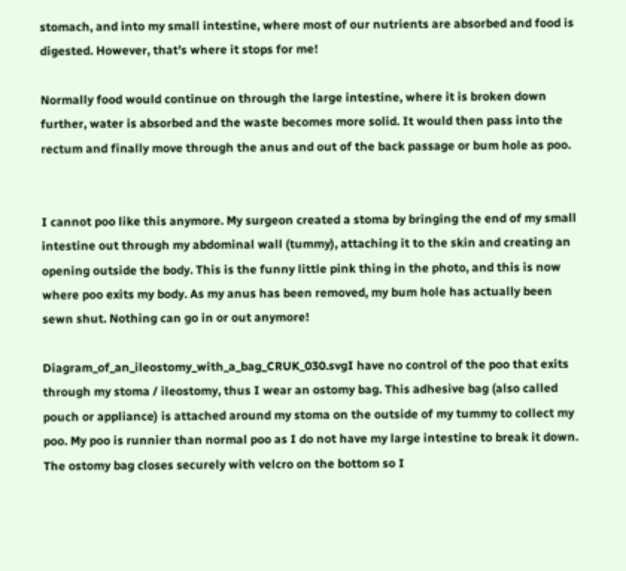stomach, and into my small intestine, where most of our nutrients are absorbed and food is digested. However, that’s where it stops for me!

Normally food would continue on through the large intestine, where it is broken down further, water is absorbed and the waste becomes more solid. It would then pass into the rectum and finally move through the anus and out of the back passage or bum hole as poo.


I cannot poo like this anymore. My surgeon created a stoma by bringing the end of my small intestine out through my abdominal wall (tummy), attaching it to the skin and creating an opening outside the body. This is the funny little pink thing in the photo, and this is now where poo exits my body. As my anus has been removed, my bum hole has actually been sewn shut. Nothing can go in or out anymore!

Diagram_of_an_ileostomy_with_a_bag_CRUK_030.svgI have no control of the poo that exits through my stoma / ileostomy, thus I wear an ostomy bag. This adhesive bag (also called pouch or appliance) is attached around my stoma on the outside of my tummy to collect my poo. My poo is runnier than normal poo as I do not have my large intestine to break it down. The ostomy bag closes securely with velcro on the bottom so I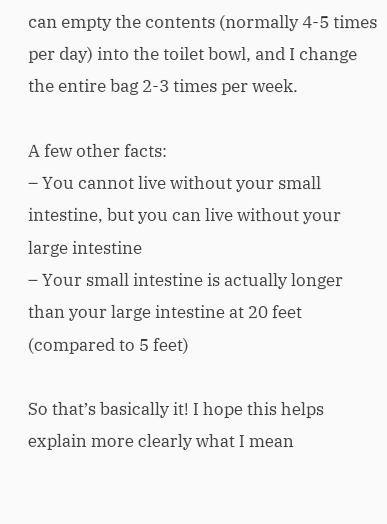can empty the contents (normally 4-5 times per day) into the toilet bowl, and I change the entire bag 2-3 times per week.

A few other facts:
– You cannot live without your small intestine, but you can live without your large intestine
– Your small intestine is actually longer than your large intestine at 20 feet (compared to 5 feet)

So that’s basically it! I hope this helps explain more clearly what I mean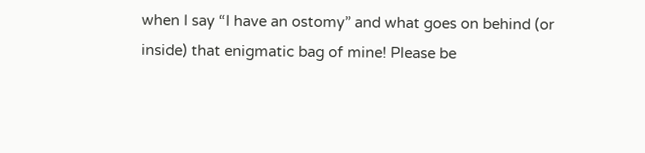when I say “I have an ostomy” and what goes on behind (or inside) that enigmatic bag of mine! Please be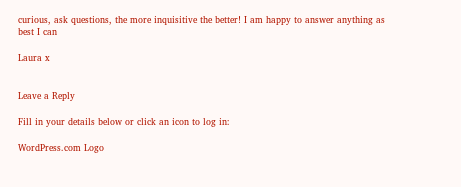curious, ask questions, the more inquisitive the better! I am happy to answer anything as best I can

Laura x


Leave a Reply

Fill in your details below or click an icon to log in:

WordPress.com Logo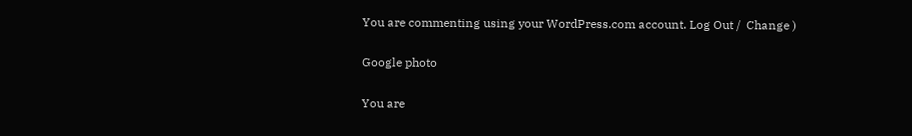You are commenting using your WordPress.com account. Log Out /  Change )

Google photo

You are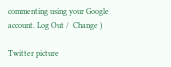commenting using your Google account. Log Out /  Change )

Twitter picture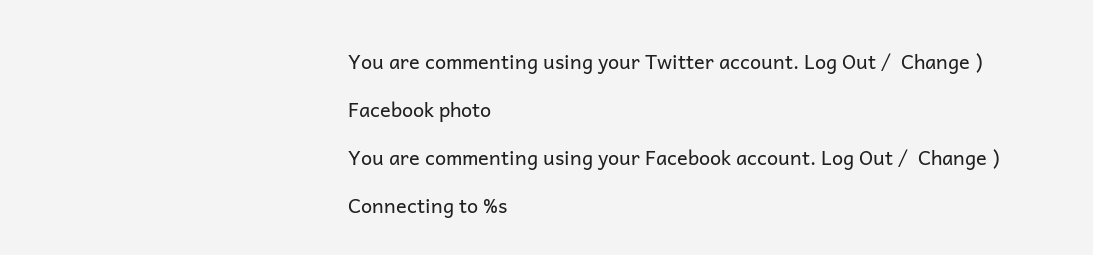You are commenting using your Twitter account. Log Out /  Change )

Facebook photo

You are commenting using your Facebook account. Log Out /  Change )

Connecting to %s